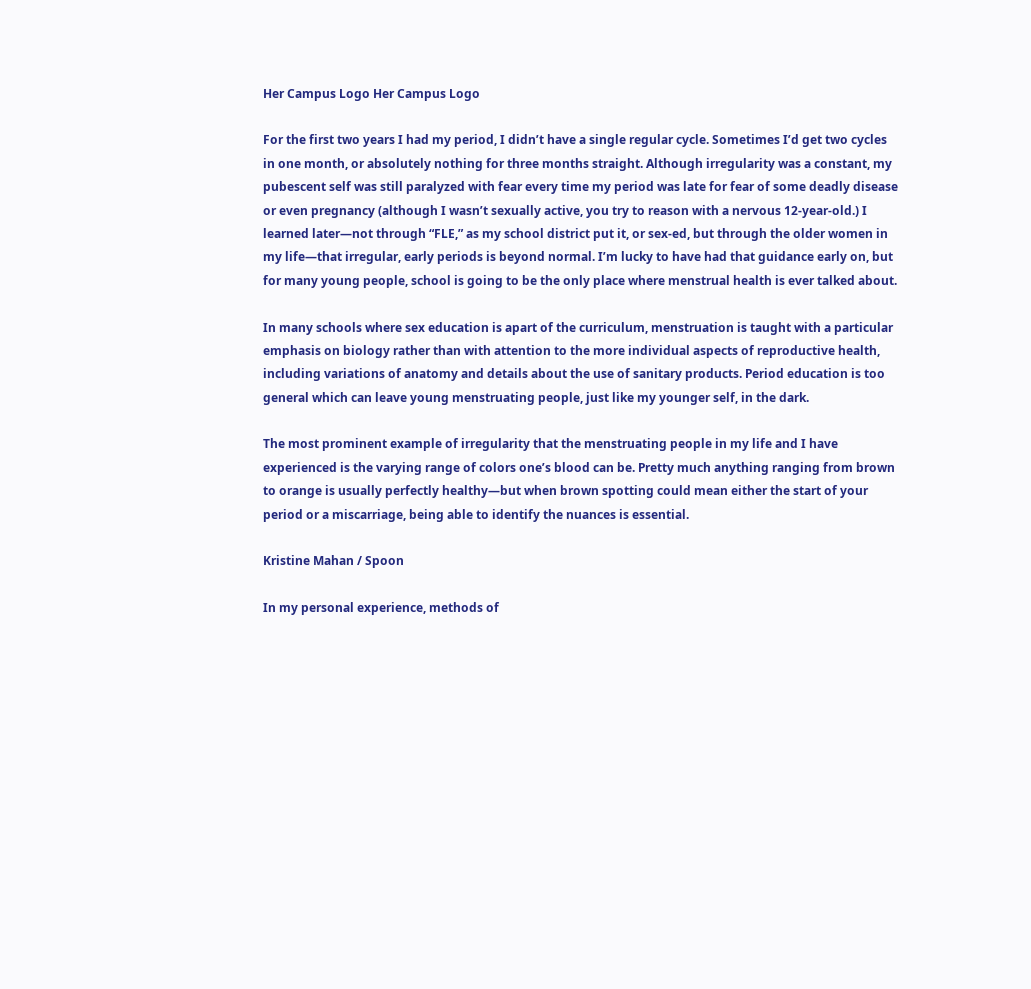Her Campus Logo Her Campus Logo

For the first two years I had my period, I didn’t have a single regular cycle. Sometimes I’d get two cycles in one month, or absolutely nothing for three months straight. Although irregularity was a constant, my pubescent self was still paralyzed with fear every time my period was late for fear of some deadly disease or even pregnancy (although I wasn’t sexually active, you try to reason with a nervous 12-year-old.) I learned later—not through “FLE,” as my school district put it, or sex-ed, but through the older women in my life—that irregular, early periods is beyond normal. I’m lucky to have had that guidance early on, but for many young people, school is going to be the only place where menstrual health is ever talked about.

In many schools where sex education is apart of the curriculum, menstruation is taught with a particular emphasis on biology rather than with attention to the more individual aspects of reproductive health, including variations of anatomy and details about the use of sanitary products. Period education is too general which can leave young menstruating people, just like my younger self, in the dark.

The most prominent example of irregularity that the menstruating people in my life and I have experienced is the varying range of colors one’s blood can be. Pretty much anything ranging from brown to orange is usually perfectly healthy—but when brown spotting could mean either the start of your period or a miscarriage, being able to identify the nuances is essential.

Kristine Mahan / Spoon

In my personal experience, methods of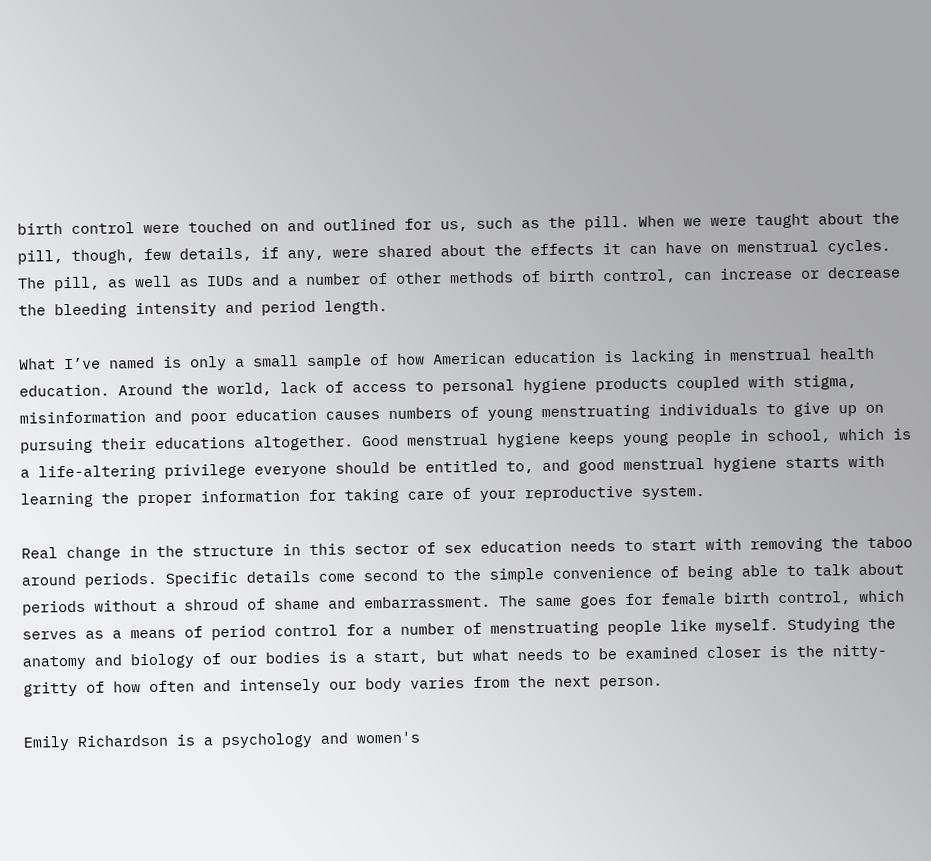birth control were touched on and outlined for us, such as the pill. When we were taught about the pill, though, few details, if any, were shared about the effects it can have on menstrual cycles. The pill, as well as IUDs and a number of other methods of birth control, can increase or decrease the bleeding intensity and period length.

What I’ve named is only a small sample of how American education is lacking in menstrual health education. Around the world, lack of access to personal hygiene products coupled with stigma, misinformation and poor education causes numbers of young menstruating individuals to give up on pursuing their educations altogether. Good menstrual hygiene keeps young people in school, which is a life-altering privilege everyone should be entitled to, and good menstrual hygiene starts with learning the proper information for taking care of your reproductive system.

Real change in the structure in this sector of sex education needs to start with removing the taboo around periods. Specific details come second to the simple convenience of being able to talk about periods without a shroud of shame and embarrassment. The same goes for female birth control, which serves as a means of period control for a number of menstruating people like myself. Studying the anatomy and biology of our bodies is a start, but what needs to be examined closer is the nitty-gritty of how often and intensely our body varies from the next person.

Emily Richardson is a psychology and women's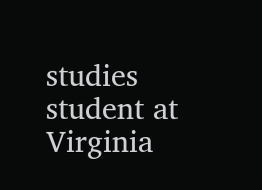studies student at Virginia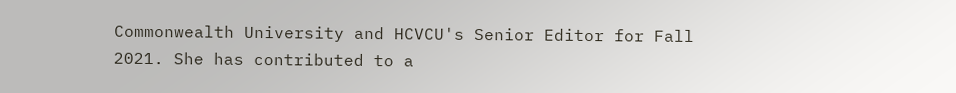Commonwealth University and HCVCU's Senior Editor for Fall 2021. She has contributed to a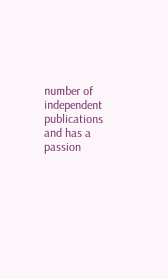number of independent publications and has a passion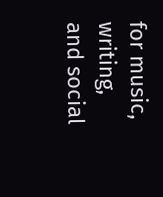for music, writing, and social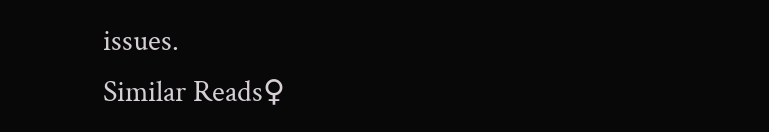issues.
Similar Reads♀